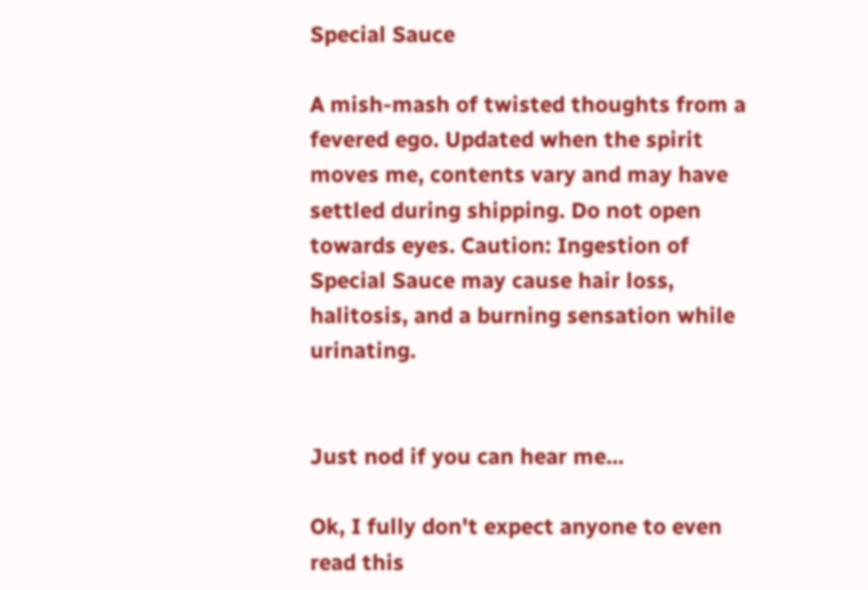Special Sauce

A mish-mash of twisted thoughts from a fevered ego. Updated when the spirit moves me, contents vary and may have settled during shipping. Do not open towards eyes. Caution: Ingestion of Special Sauce may cause hair loss, halitosis, and a burning sensation while urinating.


Just nod if you can hear me...

Ok, I fully don't expect anyone to even read this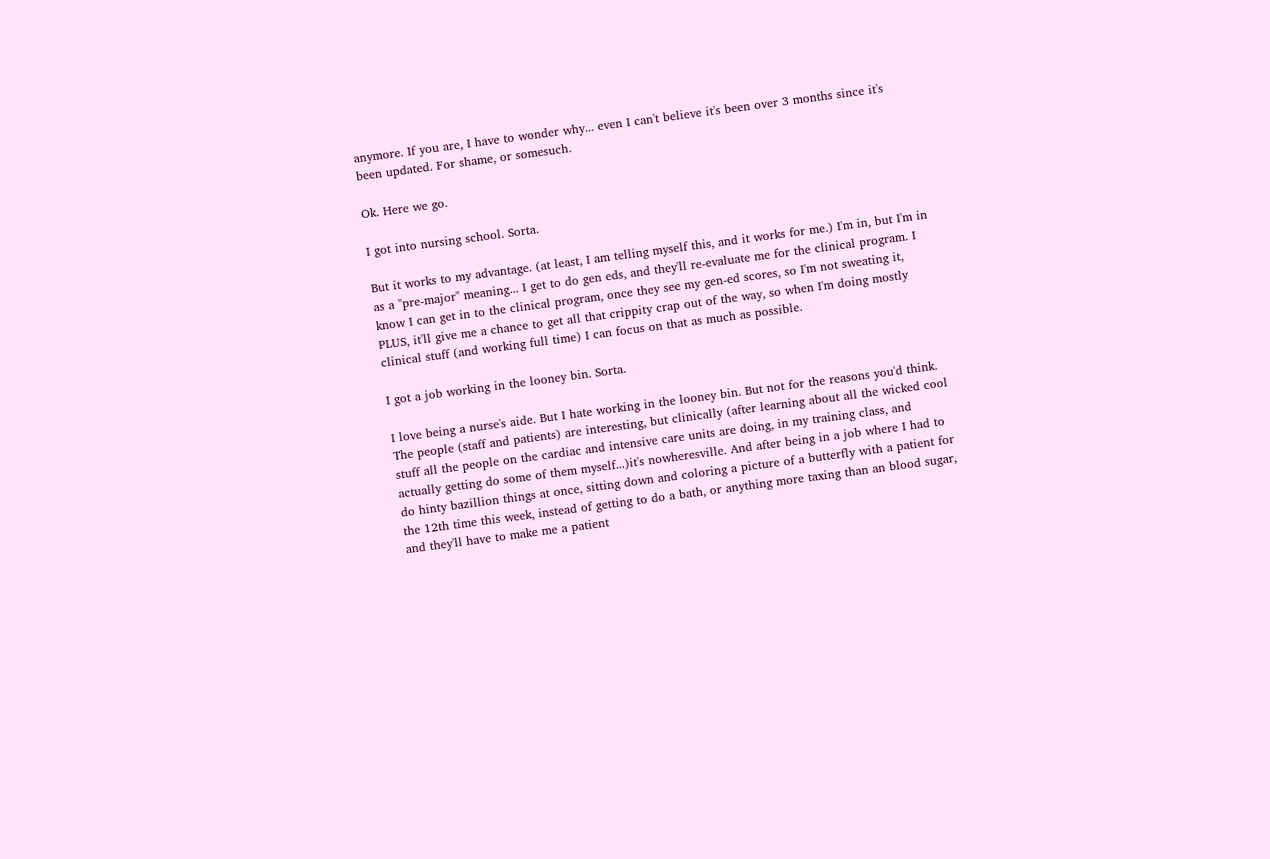anymore. If you are, I have to wonder why... even I can't believe it's been over 3 months since it's been updated. For shame, or somesuch.

Ok. Here we go.

I got into nursing school. Sorta.

But it works to my advantage. (at least, I am telling myself this, and it works for me.) I'm in, but I'm in as a "pre-major" meaning... I get to do gen eds, and they'll re-evaluate me for the clinical program. I know I can get in to the clinical program, once they see my gen-ed scores, so I'm not sweating it, PLUS, it'll give me a chance to get all that crippity crap out of the way, so when I'm doing mostly clinical stuff (and working full time) I can focus on that as much as possible.

I got a job working in the looney bin. Sorta.

I love being a nurse's aide. But I hate working in the looney bin. But not for the reasons you'd think. The people (staff and patients) are interesting, but clinically (after learning about all the wicked cool stuff all the people on the cardiac and intensive care units are doing, in my training class, and actually getting do some of them myself...)it's nowheresville. And after being in a job where I had to do hinty bazillion things at once, sitting down and coloring a picture of a butterfly with a patient for the 12th time this week, instead of getting to do a bath, or anything more taxing than an blood sugar, and they'll have to make me a patient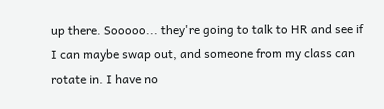up there. Sooooo... they're going to talk to HR and see if I can maybe swap out, and someone from my class can rotate in. I have no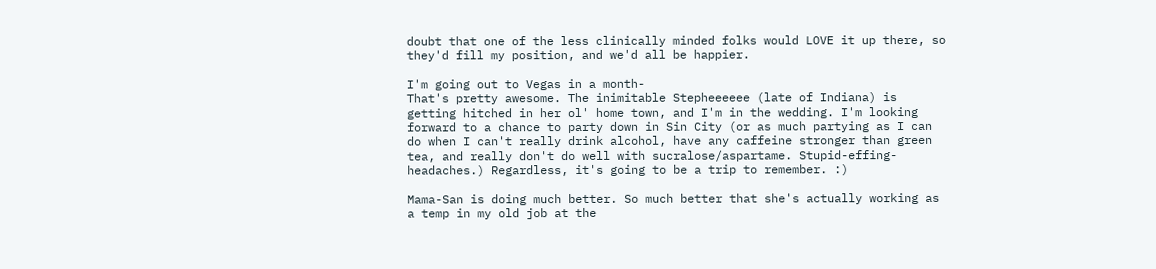doubt that one of the less clinically minded folks would LOVE it up there, so they'd fill my position, and we'd all be happier.

I'm going out to Vegas in a month-
That's pretty awesome. The inimitable Stepheeeeee (late of Indiana) is getting hitched in her ol' home town, and I'm in the wedding. I'm looking forward to a chance to party down in Sin City (or as much partying as I can do when I can't really drink alcohol, have any caffeine stronger than green tea, and really don't do well with sucralose/aspartame. Stupid-effing-headaches.) Regardless, it's going to be a trip to remember. :)

Mama-San is doing much better. So much better that she's actually working as a temp in my old job at the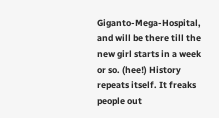Giganto-Mega-Hospital, and will be there till the new girl starts in a week or so. (hee!) History repeats itself. It freaks people out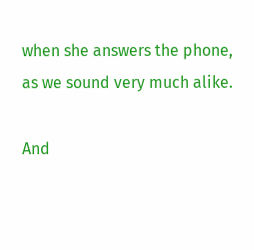when she answers the phone, as we sound very much alike.

And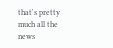that's pretty much all the news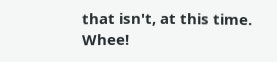that isn't, at this time. Whee!